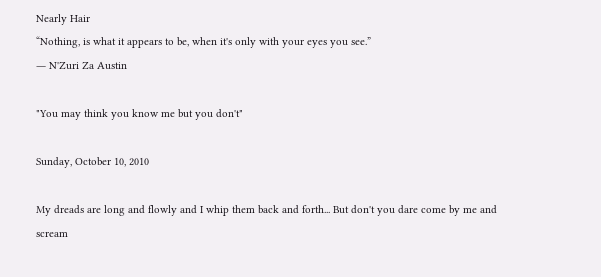Nearly Hair
“Nothing, is what it appears to be, when it's only with your eyes you see.”
― N'Zuri Za Austin

"You may think you know me but you don't"

Sunday, October 10, 2010

My dreads are long and flowly and I whip them back and forth... But don't you dare come by me and scream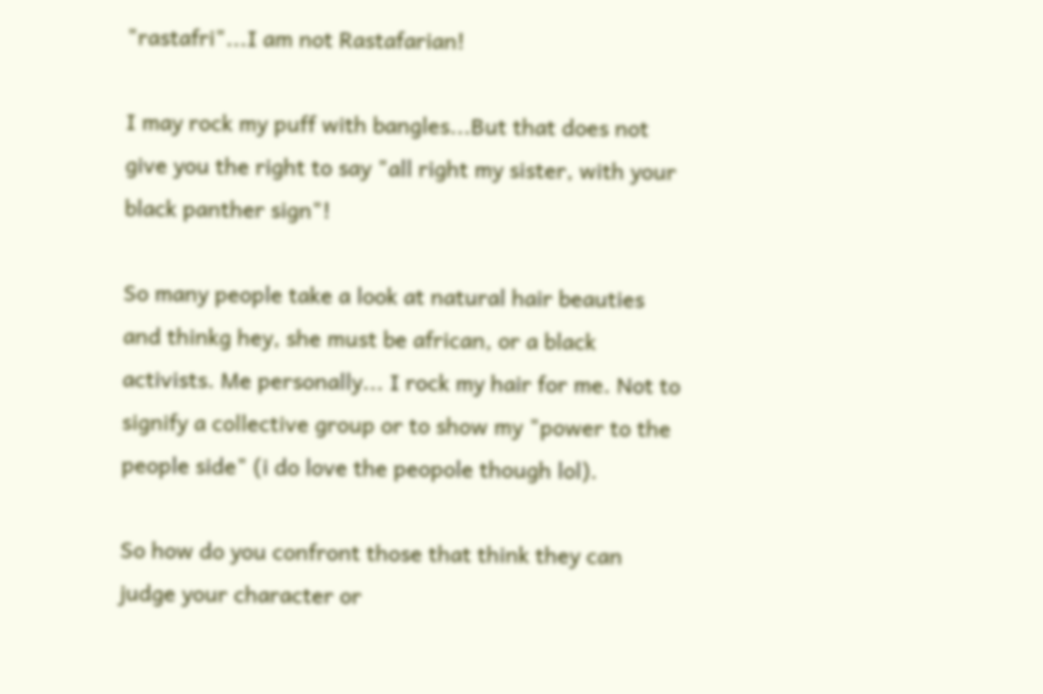"rastafri"...I am not Rastafarian!

I may rock my puff with bangles...But that does not give you the right to say "all right my sister, with your black panther sign"!

So many people take a look at natural hair beauties and thinkg hey, she must be african, or a black activists. Me personally... I rock my hair for me. Not to signify a collective group or to show my "power to the people side" (i do love the peopole though lol).

So how do you confront those that think they can judge your character or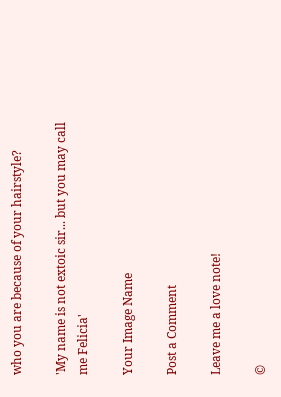who you are because of your hairstyle?

'My name is not extoic sir... but you may call me Felicia'

Your Image Name

Post a Comment

Leave me a love note!

©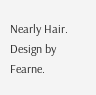Nearly Hair. Design by Fearne.